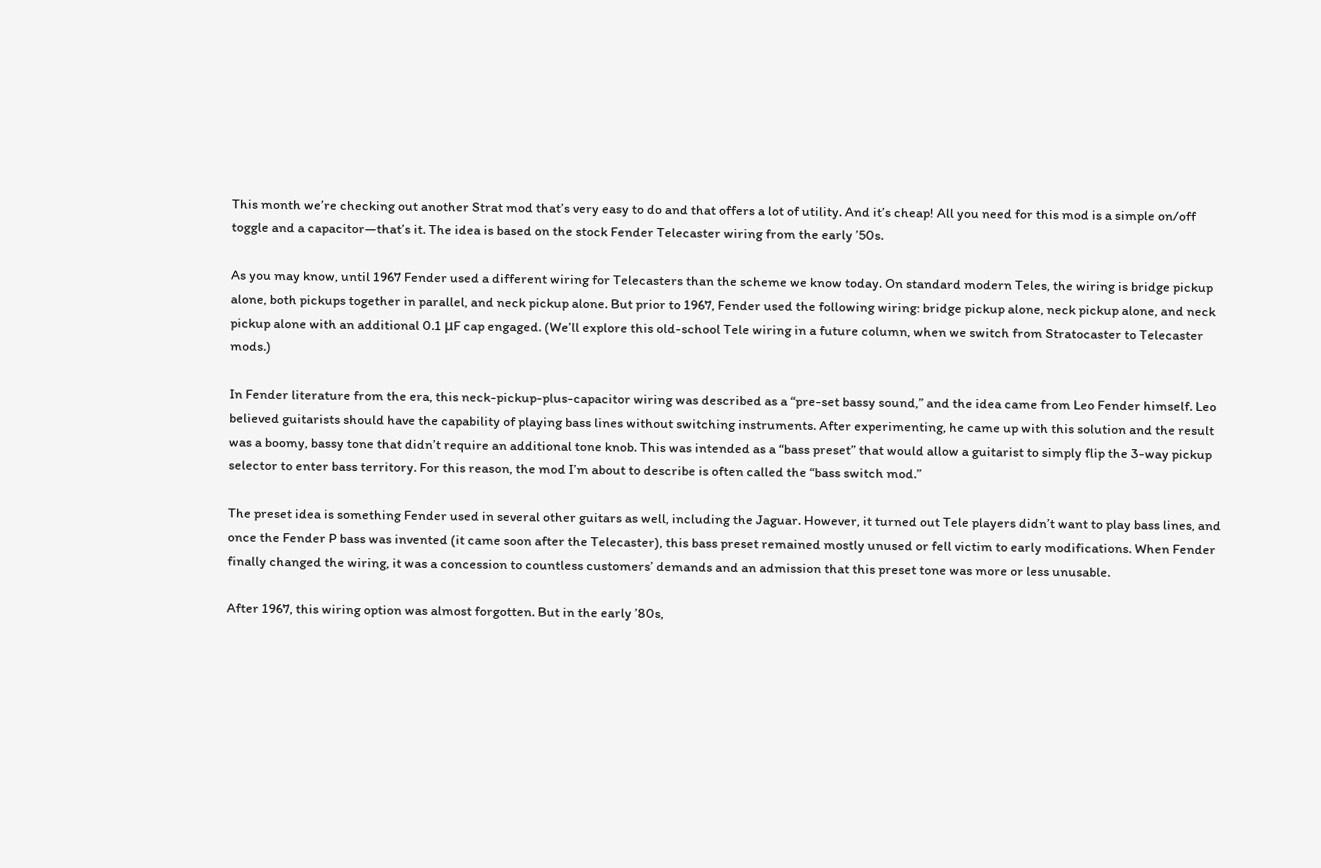This month we’re checking out another Strat mod that’s very easy to do and that offers a lot of utility. And it’s cheap! All you need for this mod is a simple on/off toggle and a capacitor—that’s it. The idea is based on the stock Fender Telecaster wiring from the early ’50s.

As you may know, until 1967 Fender used a different wiring for Telecasters than the scheme we know today. On standard modern Teles, the wiring is bridge pickup alone, both pickups together in parallel, and neck pickup alone. But prior to 1967, Fender used the following wiring: bridge pickup alone, neck pickup alone, and neck pickup alone with an additional 0.1 μF cap engaged. (We’ll explore this old-school Tele wiring in a future column, when we switch from Stratocaster to Telecaster mods.)

In Fender literature from the era, this neck-pickup-plus-capacitor wiring was described as a “pre-set bassy sound,” and the idea came from Leo Fender himself. Leo believed guitarists should have the capability of playing bass lines without switching instruments. After experimenting, he came up with this solution and the result was a boomy, bassy tone that didn’t require an additional tone knob. This was intended as a “bass preset” that would allow a guitarist to simply flip the 3-way pickup selector to enter bass territory. For this reason, the mod I’m about to describe is often called the “bass switch mod.”

The preset idea is something Fender used in several other guitars as well, including the Jaguar. However, it turned out Tele players didn’t want to play bass lines, and once the Fender P bass was invented (it came soon after the Telecaster), this bass preset remained mostly unused or fell victim to early modifications. When Fender finally changed the wiring, it was a concession to countless customers’ demands and an admission that this preset tone was more or less unusable.

After 1967, this wiring option was almost forgotten. But in the early ’80s,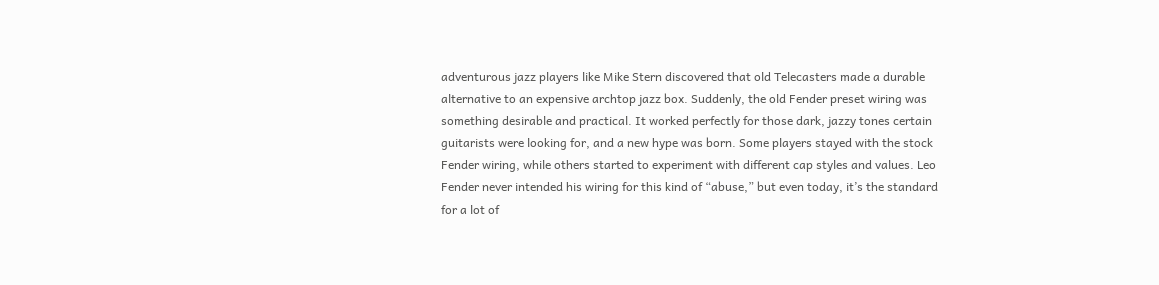adventurous jazz players like Mike Stern discovered that old Telecasters made a durable alternative to an expensive archtop jazz box. Suddenly, the old Fender preset wiring was something desirable and practical. It worked perfectly for those dark, jazzy tones certain guitarists were looking for, and a new hype was born. Some players stayed with the stock Fender wiring, while others started to experiment with different cap styles and values. Leo Fender never intended his wiring for this kind of “abuse,” but even today, it’s the standard for a lot of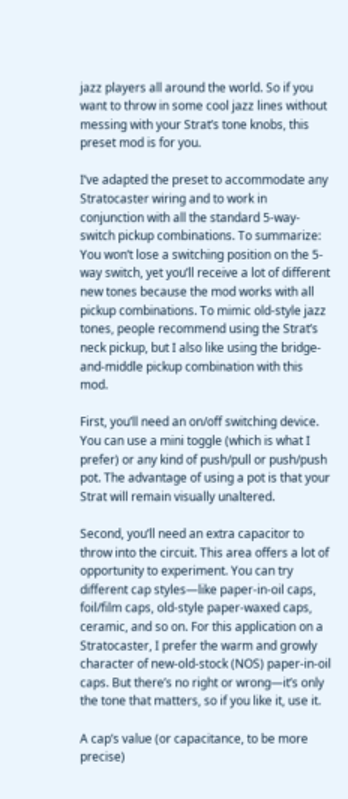jazz players all around the world. So if you want to throw in some cool jazz lines without messing with your Strat’s tone knobs, this preset mod is for you.

I’ve adapted the preset to accommodate any Stratocaster wiring and to work in conjunction with all the standard 5-way-switch pickup combinations. To summarize: You won’t lose a switching position on the 5-way switch, yet you’ll receive a lot of different new tones because the mod works with all pickup combinations. To mimic old-style jazz tones, people recommend using the Strat’s neck pickup, but I also like using the bridge-and-middle pickup combination with this mod.

First, you’ll need an on/off switching device. You can use a mini toggle (which is what I prefer) or any kind of push/pull or push/push pot. The advantage of using a pot is that your Strat will remain visually unaltered.

Second, you’ll need an extra capacitor to throw into the circuit. This area offers a lot of opportunity to experiment. You can try different cap styles—like paper-in-oil caps, foil/film caps, old-style paper-waxed caps, ceramic, and so on. For this application on a Stratocaster, I prefer the warm and growly character of new-old-stock (NOS) paper-in-oil caps. But there’s no right or wrong—it’s only the tone that matters, so if you like it, use it.

A cap’s value (or capacitance, to be more precise)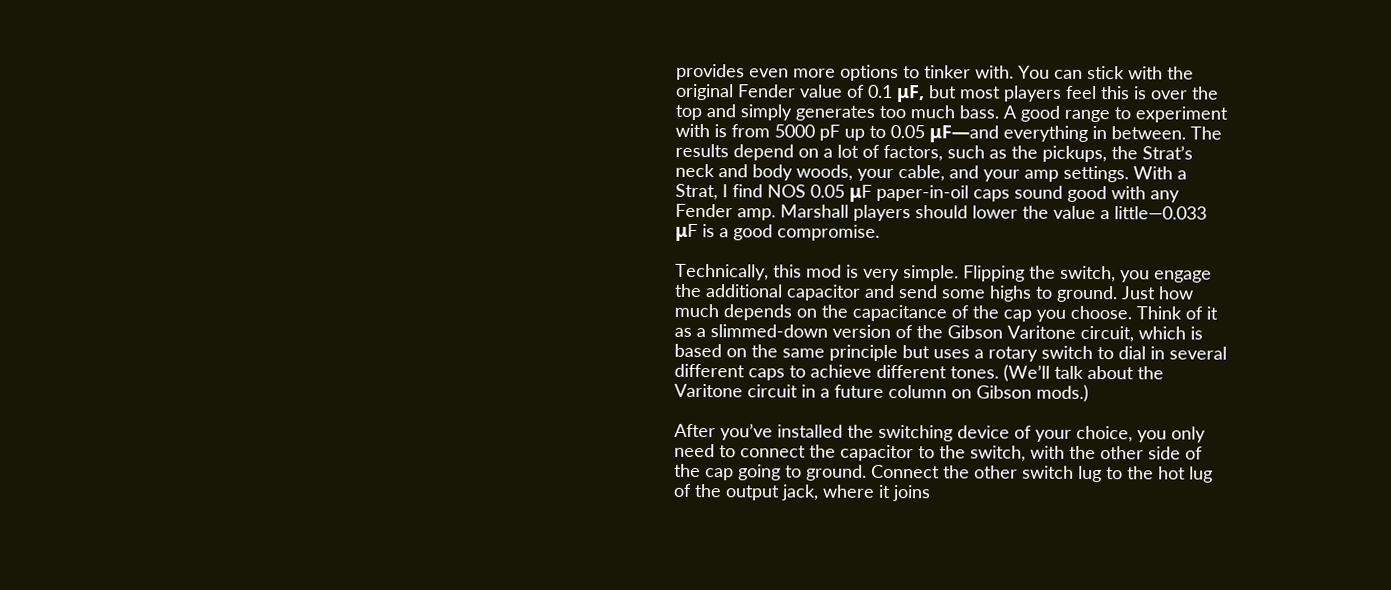provides even more options to tinker with. You can stick with the original Fender value of 0.1 μF, but most players feel this is over the top and simply generates too much bass. A good range to experiment with is from 5000 pF up to 0.05 μF—and everything in between. The results depend on a lot of factors, such as the pickups, the Strat’s neck and body woods, your cable, and your amp settings. With a Strat, I find NOS 0.05 μF paper-in-oil caps sound good with any Fender amp. Marshall players should lower the value a little—0.033 μF is a good compromise.

Technically, this mod is very simple. Flipping the switch, you engage the additional capacitor and send some highs to ground. Just how much depends on the capacitance of the cap you choose. Think of it as a slimmed-down version of the Gibson Varitone circuit, which is based on the same principle but uses a rotary switch to dial in several different caps to achieve different tones. (We’ll talk about the Varitone circuit in a future column on Gibson mods.)

After you’ve installed the switching device of your choice, you only need to connect the capacitor to the switch, with the other side of the cap going to ground. Connect the other switch lug to the hot lug of the output jack, where it joins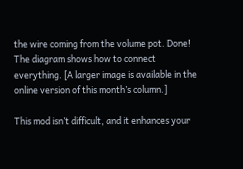the wire coming from the volume pot. Done! The diagram shows how to connect everything. [A larger image is available in the online version of this month’s column.]

This mod isn’t difficult, and it enhances your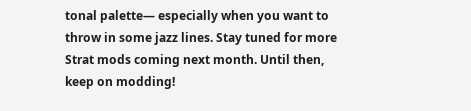tonal palette— especially when you want to throw in some jazz lines. Stay tuned for more Strat mods coming next month. Until then, keep on modding!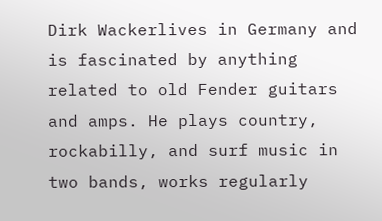Dirk Wackerlives in Germany and is fascinated by anything related to old Fender guitars and amps. He plays country, rockabilly, and surf music in two bands, works regularly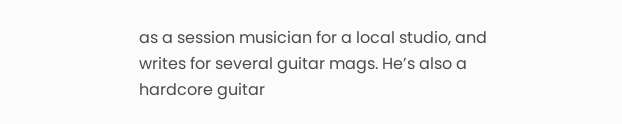as a session musician for a local studio, and writes for several guitar mags. He’s also a hardcore guitar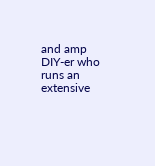and amp DIY-er who runs an extensive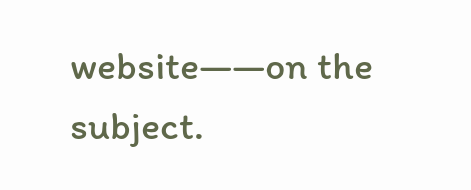website——on the subject.